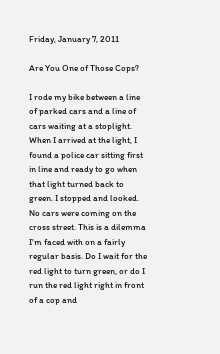Friday, January 7, 2011

Are You One of Those Cops?

I rode my bike between a line of parked cars and a line of cars waiting at a stoplight. When I arrived at the light, I found a police car sitting first in line and ready to go when that light turned back to green. I stopped and looked. No cars were coming on the cross street. This is a dilemma I'm faced with on a fairly regular basis. Do I wait for the red light to turn green, or do I run the red light right in front of a cop and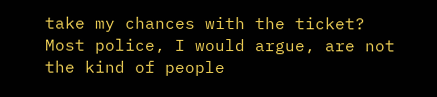take my chances with the ticket? Most police, I would argue, are not the kind of people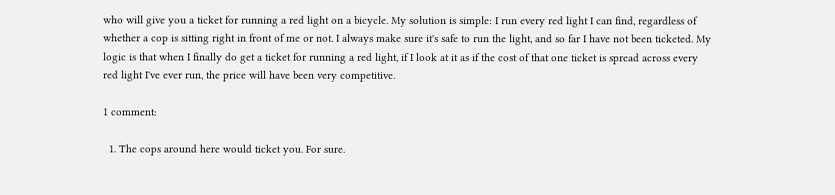who will give you a ticket for running a red light on a bicycle. My solution is simple: I run every red light I can find, regardless of whether a cop is sitting right in front of me or not. I always make sure it's safe to run the light, and so far I have not been ticketed. My logic is that when I finally do get a ticket for running a red light, if I look at it as if the cost of that one ticket is spread across every red light I've ever run, the price will have been very competitive.

1 comment:

  1. The cops around here would ticket you. For sure.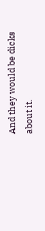And they would be dicks about it.